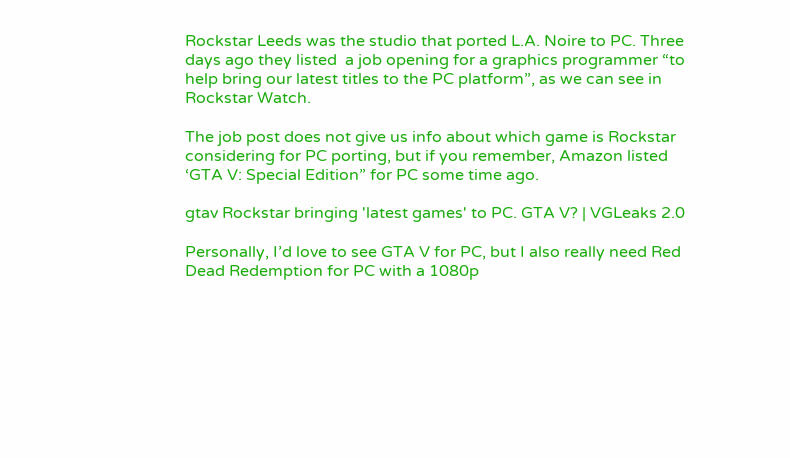Rockstar Leeds was the studio that ported L.A. Noire to PC. Three days ago they listed  a job opening for a graphics programmer “to help bring our latest titles to the PC platform”, as we can see in Rockstar Watch.

The job post does not give us info about which game is Rockstar considering for PC porting, but if you remember, Amazon listed ‘GTA V: Special Edition” for PC some time ago.

gtav Rockstar bringing 'latest games' to PC. GTA V? | VGLeaks 2.0

Personally, I’d love to see GTA V for PC, but I also really need Red Dead Redemption for PC with a 1080p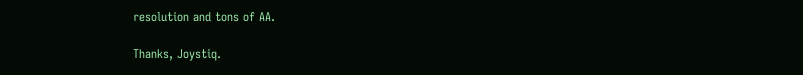resolution and tons of AA.

Thanks, Joystiq.